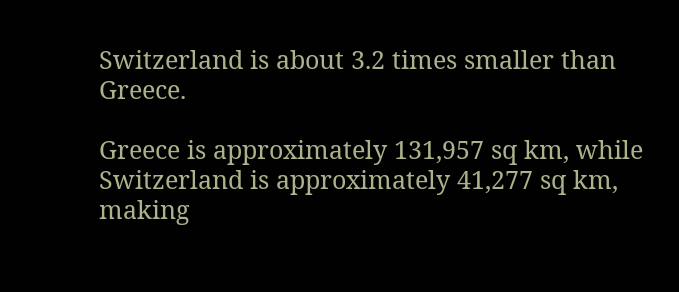Switzerland is about 3.2 times smaller than Greece.

Greece is approximately 131,957 sq km, while Switzerland is approximately 41,277 sq km, making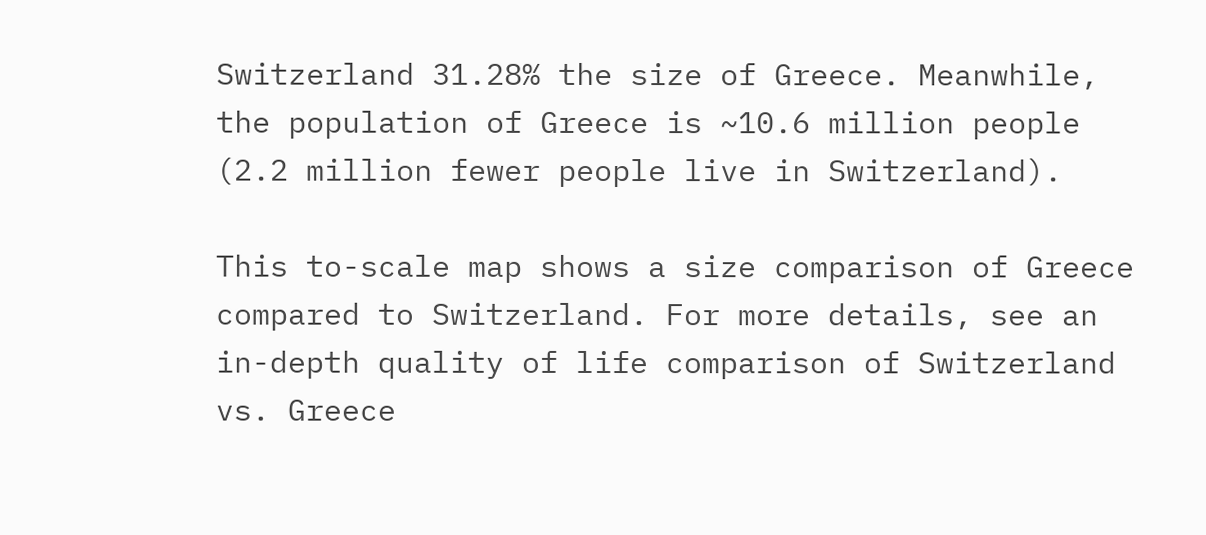Switzerland 31.28% the size of Greece. Meanwhile, the population of Greece is ~10.6 million people (2.2 million fewer people live in Switzerland).

This to-scale map shows a size comparison of Greece compared to Switzerland. For more details, see an in-depth quality of life comparison of Switzerland vs. Greece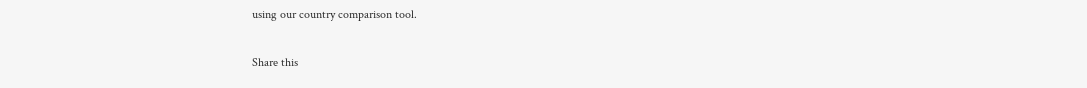using our country comparison tool.

Share this